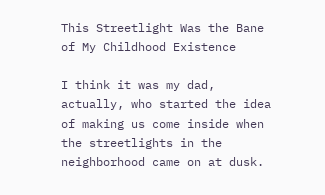This Streetlight Was the Bane of My Childhood Existence

I think it was my dad, actually, who started the idea of making us come inside when the streetlights in the neighborhood came on at dusk.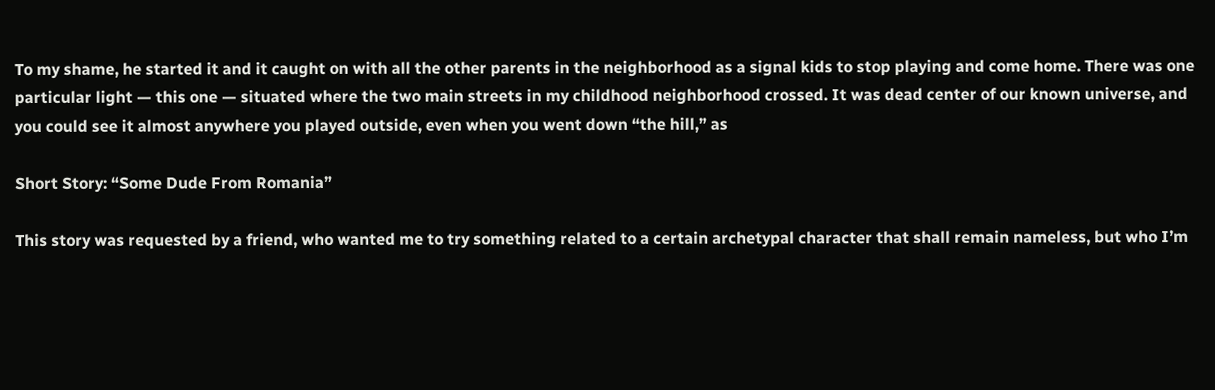To my shame, he started it and it caught on with all the other parents in the neighborhood as a signal kids to stop playing and come home. There was one particular light — this one — situated where the two main streets in my childhood neighborhood crossed. It was dead center of our known universe, and you could see it almost anywhere you played outside, even when you went down “the hill,” as

Short Story: “Some Dude From Romania”

This story was requested by a friend, who wanted me to try something related to a certain archetypal character that shall remain nameless, but who I’m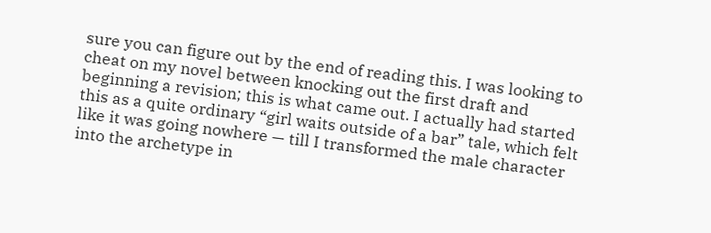sure you can figure out by the end of reading this. I was looking to cheat on my novel between knocking out the first draft and beginning a revision; this is what came out. I actually had started this as a quite ordinary “girl waits outside of a bar” tale, which felt like it was going nowhere — till I transformed the male character into the archetype in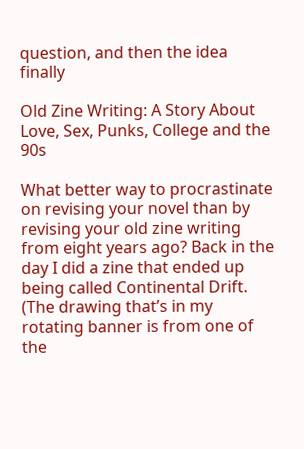question, and then the idea finally

Old Zine Writing: A Story About Love, Sex, Punks, College and the 90s

What better way to procrastinate on revising your novel than by revising your old zine writing from eight years ago? Back in the day I did a zine that ended up being called Continental Drift. (The drawing that’s in my rotating banner is from one of the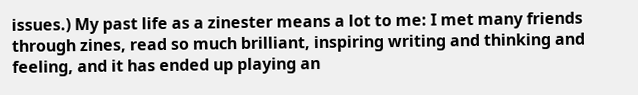issues.) My past life as a zinester means a lot to me: I met many friends through zines, read so much brilliant, inspiring writing and thinking and feeling, and it has ended up playing an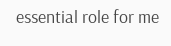essential role for me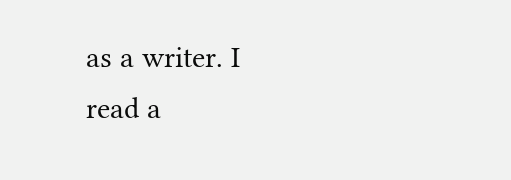as a writer. I read a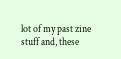lot of my past zine stuff and, these